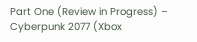Part One (Review in Progress) – Cyberpunk 2077 (Xbox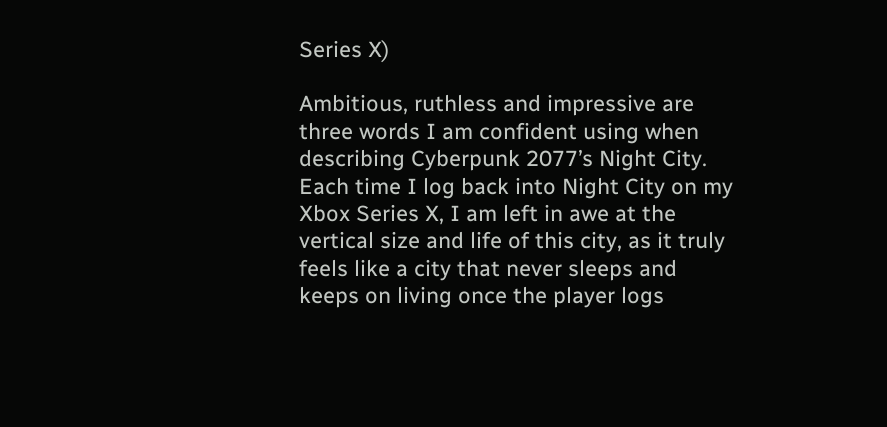Series X)

Ambitious, ruthless and impressive are three words I am confident using when describing Cyberpunk 2077’s Night City.  Each time I log back into Night City on my Xbox Series X, I am left in awe at the vertical size and life of this city, as it truly feels like a city that never sleeps and keeps on living once the player logs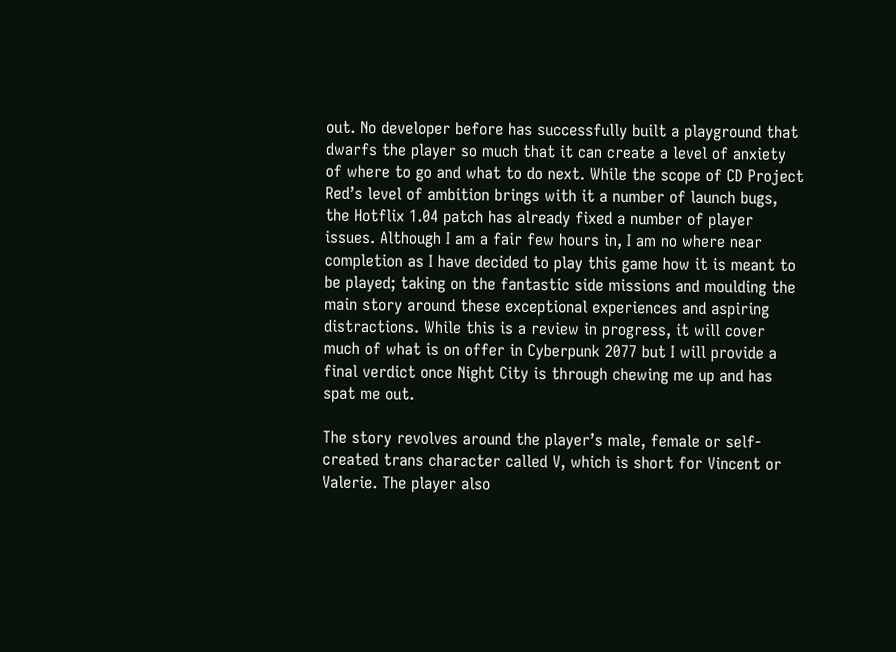out. No developer before has successfully built a playground that dwarfs the player so much that it can create a level of anxiety of where to go and what to do next. While the scope of CD Project Red’s level of ambition brings with it a number of launch bugs, the Hotflix 1.04 patch has already fixed a number of player issues. Although I am a fair few hours in, I am no where near completion as I have decided to play this game how it is meant to be played; taking on the fantastic side missions and moulding the main story around these exceptional experiences and aspiring distractions. While this is a review in progress, it will cover much of what is on offer in Cyberpunk 2077 but I will provide a final verdict once Night City is through chewing me up and has spat me out.

The story revolves around the player’s male, female or self-created trans character called V, which is short for Vincent or Valerie. The player also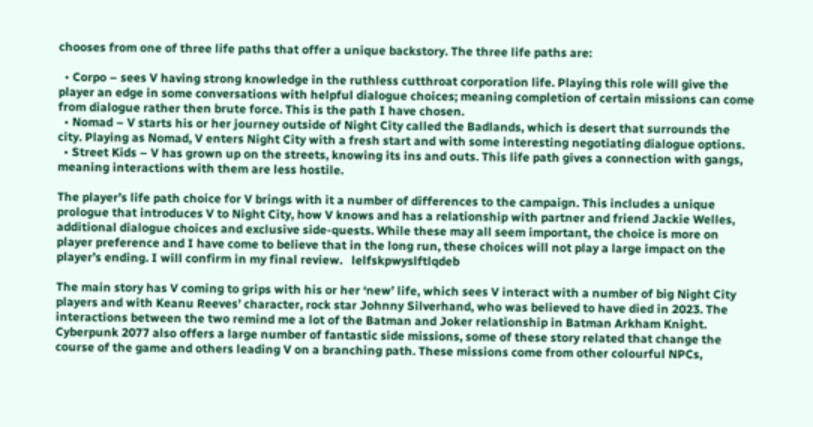chooses from one of three life paths that offer a unique backstory. The three life paths are:

  • Corpo – sees V having strong knowledge in the ruthless cutthroat corporation life. Playing this role will give the player an edge in some conversations with helpful dialogue choices; meaning completion of certain missions can come from dialogue rather then brute force. This is the path I have chosen.
  • Nomad – V starts his or her journey outside of Night City called the Badlands, which is desert that surrounds the city. Playing as Nomad, V enters Night City with a fresh start and with some interesting negotiating dialogue options.
  • Street Kids – V has grown up on the streets, knowing its ins and outs. This life path gives a connection with gangs, meaning interactions with them are less hostile.

The player’s life path choice for V brings with it a number of differences to the campaign. This includes a unique prologue that introduces V to Night City, how V knows and has a relationship with partner and friend Jackie Welles, additional dialogue choices and exclusive side-quests. While these may all seem important, the choice is more on player preference and I have come to believe that in the long run, these choices will not play a large impact on the player’s ending. I will confirm in my final review.   lelfskpwyslftlqdeb

The main story has V coming to grips with his or her ‘new’ life, which sees V interact with a number of big Night City players and with Keanu Reeves’ character, rock star Johnny Silverhand, who was believed to have died in 2023. The interactions between the two remind me a lot of the Batman and Joker relationship in Batman Arkham Knight. Cyberpunk 2077 also offers a large number of fantastic side missions, some of these story related that change the course of the game and others leading V on a branching path. These missions come from other colourful NPCs,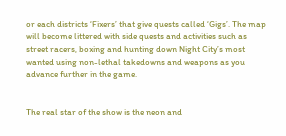or each districts ‘Fixers’ that give quests called ‘Gigs’. The map will become littered with side quests and activities such as street racers, boxing and hunting down Night City’s most wanted using non-lethal takedowns and weapons as you advance further in the game.


The real star of the show is the neon and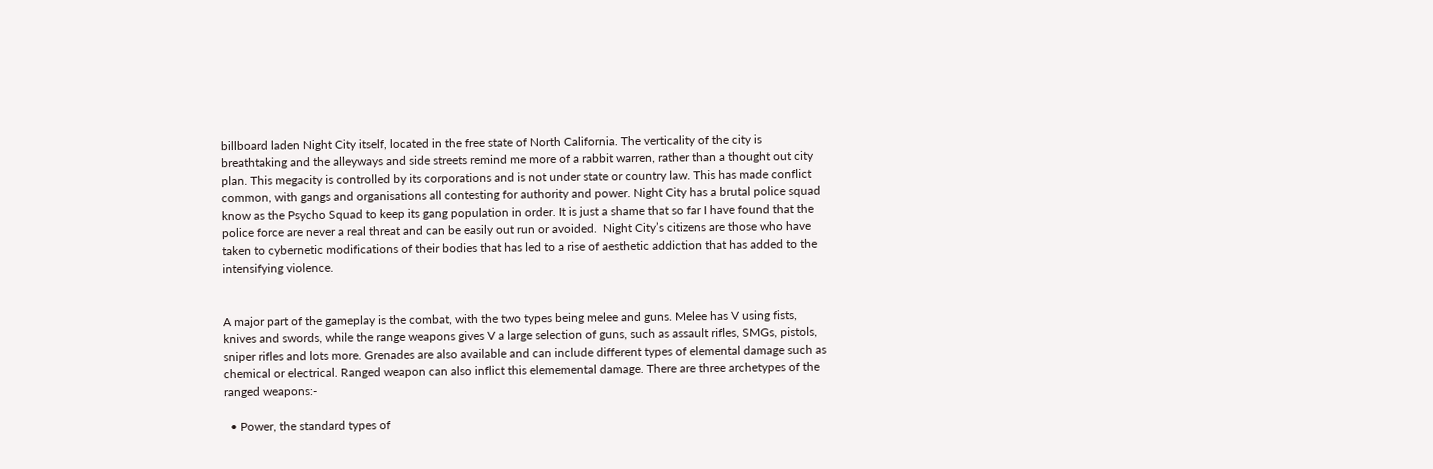billboard laden Night City itself, located in the free state of North California. The verticality of the city is breathtaking and the alleyways and side streets remind me more of a rabbit warren, rather than a thought out city plan. This megacity is controlled by its corporations and is not under state or country law. This has made conflict common, with gangs and organisations all contesting for authority and power. Night City has a brutal police squad know as the Psycho Squad to keep its gang population in order. It is just a shame that so far I have found that the police force are never a real threat and can be easily out run or avoided.  Night City’s citizens are those who have taken to cybernetic modifications of their bodies that has led to a rise of aesthetic addiction that has added to the intensifying violence.


A major part of the gameplay is the combat, with the two types being melee and guns. Melee has V using fists, knives and swords, while the range weapons gives V a large selection of guns, such as assault rifles, SMGs, pistols, sniper rifles and lots more. Grenades are also available and can include different types of elemental damage such as chemical or electrical. Ranged weapon can also inflict this elememental damage. There are three archetypes of the ranged weapons:-

  • Power, the standard types of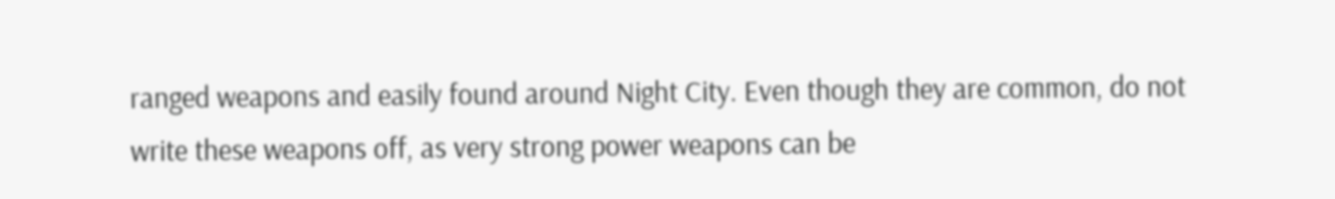ranged weapons and easily found around Night City. Even though they are common, do not write these weapons off, as very strong power weapons can be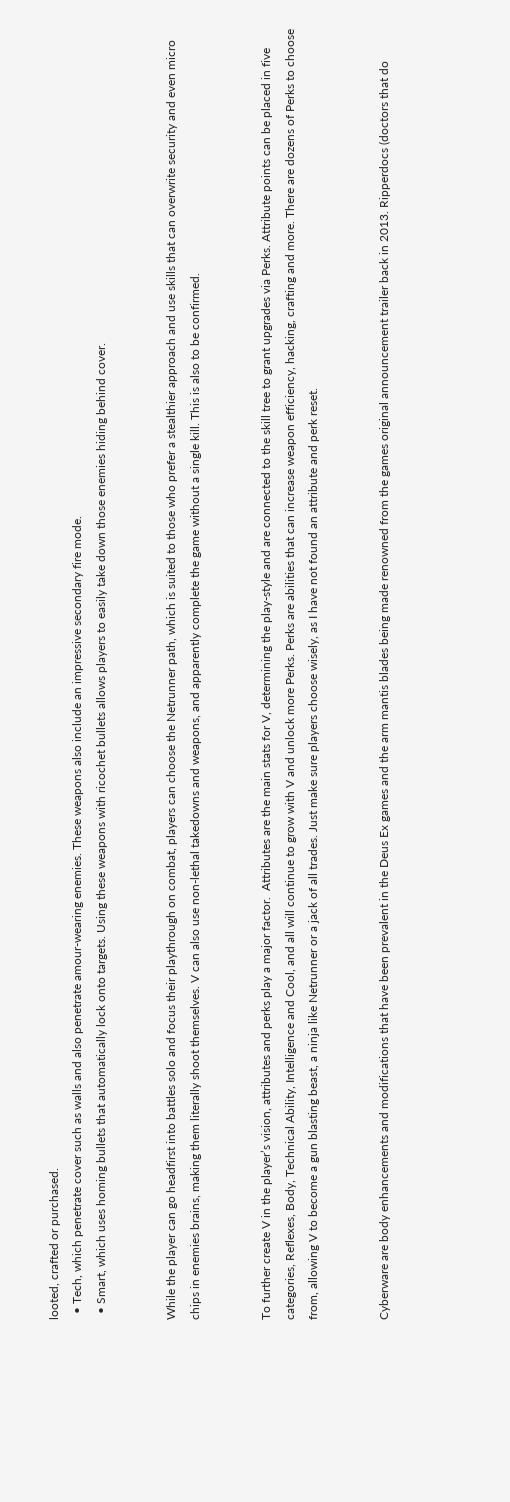looted, crafted or purchased.
  • Tech, which penetrate cover such as walls and also penetrate amour-wearing enemies. These weapons also include an impressive secondary fire mode.
  • Smart, which uses homing bullets that automatically lock onto targets. Using these weapons with ricochet bullets allows players to easily take down those enemies hiding behind cover.


While the player can go headfirst into battles solo and focus their playthrough on combat, players can choose the Netrunner path, which is suited to those who prefer a stealthier approach and use skills that can overwrite security and even micro chips in enemies brains, making them literally shoot themselves. V can also use non-lethal takedowns and weapons, and apparently complete the game without a single kill. This is also to be confirmed.


To further create V in the player’s vision, attributes and perks play a major factor.  Attributes are the main stats for V, determining the play-style and are connected to the skill tree to grant upgrades via Perks. Attribute points can be placed in five categories, Reflexes, Body, Technical Ability, Intelligence and Cool, and all will continue to grow with V and unlock more Perks. Perks are abilities that can increase weapon efficiency, hacking, crafting and more. There are dozens of Perks to choose from, allowing V to become a gun blasting beast, a ninja like Netrunner or a jack of all trades. Just make sure players choose wisely, as I have not found an attribute and perk reset.


Cyberware are body enhancements and modifications that have been prevalent in the Deus Ex games and the arm mantis blades being made renowned from the games original announcement trailer back in 2013. Ripperdocs (doctors that do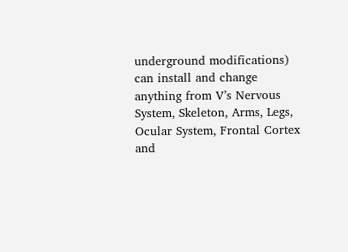underground modifications) can install and change anything from V’s Nervous System, Skeleton, Arms, Legs, Ocular System, Frontal Cortex and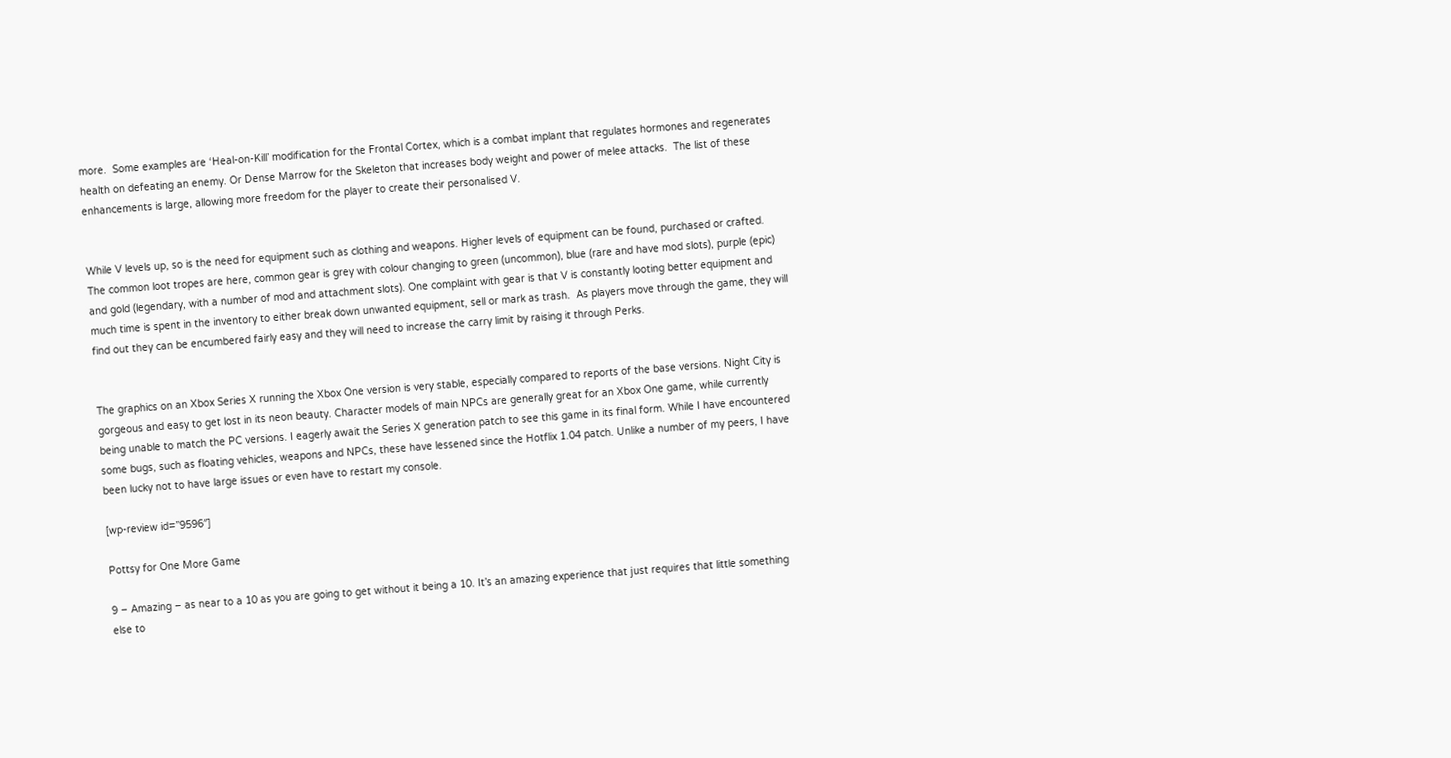more.  Some examples are ‘Heal-on-Kill’ modification for the Frontal Cortex, which is a combat implant that regulates hormones and regenerates health on defeating an enemy. Or Dense Marrow for the Skeleton that increases body weight and power of melee attacks.  The list of these enhancements is large, allowing more freedom for the player to create their personalised V.


While V levels up, so is the need for equipment such as clothing and weapons. Higher levels of equipment can be found, purchased or crafted. The common loot tropes are here, common gear is grey with colour changing to green (uncommon), blue (rare and have mod slots), purple (epic) and gold (legendary, with a number of mod and attachment slots). One complaint with gear is that V is constantly looting better equipment and much time is spent in the inventory to either break down unwanted equipment, sell or mark as trash.  As players move through the game, they will find out they can be encumbered fairly easy and they will need to increase the carry limit by raising it through Perks.


The graphics on an Xbox Series X running the Xbox One version is very stable, especially compared to reports of the base versions. Night City is gorgeous and easy to get lost in its neon beauty. Character models of main NPCs are generally great for an Xbox One game, while currently being unable to match the PC versions. I eagerly await the Series X generation patch to see this game in its final form. While I have encountered some bugs, such as floating vehicles, weapons and NPCs, these have lessened since the Hotflix 1.04 patch. Unlike a number of my peers, I have been lucky not to have large issues or even have to restart my console.

[wp-review id=”9596″]

Pottsy for One More Game

9 – Amazing – as near to a 10 as you are going to get without it being a 10. It’s an amazing experience that just requires that little something else to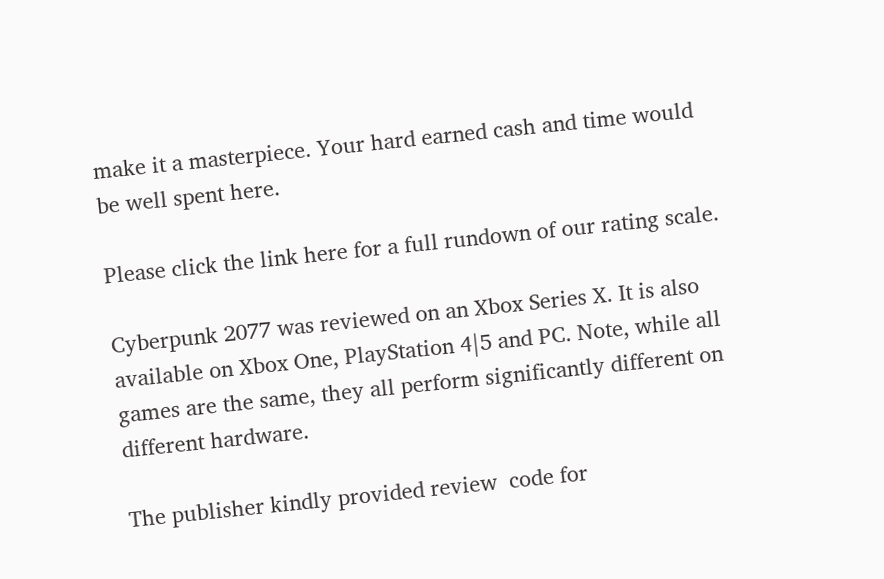make it a masterpiece. Your hard earned cash and time would be well spent here.

Please click the link here for a full rundown of our rating scale.

Cyberpunk 2077 was reviewed on an Xbox Series X. It is also available on Xbox One, PlayStation 4|5 and PC. Note, while all games are the same, they all perform significantly different on different hardware.

The publisher kindly provided review  code for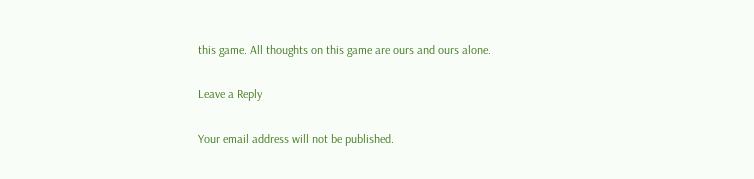this game. All thoughts on this game are ours and ours alone.

Leave a Reply

Your email address will not be published.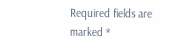Required fields are marked *